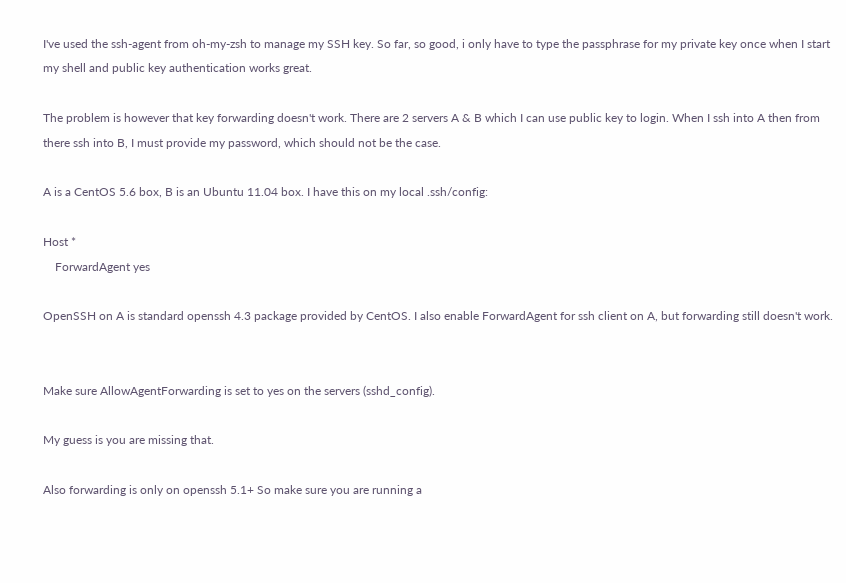I've used the ssh-agent from oh-my-zsh to manage my SSH key. So far, so good, i only have to type the passphrase for my private key once when I start my shell and public key authentication works great.

The problem is however that key forwarding doesn't work. There are 2 servers A & B which I can use public key to login. When I ssh into A then from there ssh into B, I must provide my password, which should not be the case.

A is a CentOS 5.6 box, B is an Ubuntu 11.04 box. I have this on my local .ssh/config:

Host *
    ForwardAgent yes

OpenSSH on A is standard openssh 4.3 package provided by CentOS. I also enable ForwardAgent for ssh client on A, but forwarding still doesn't work.


Make sure AllowAgentForwarding is set to yes on the servers (sshd_config).

My guess is you are missing that.

Also forwarding is only on openssh 5.1+ So make sure you are running a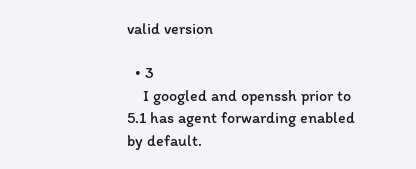valid version

  • 3
    I googled and openssh prior to 5.1 has agent forwarding enabled by default.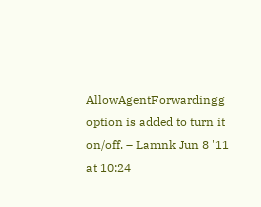AllowAgentForwardingg option is added to turn it on/off. – Lamnk Jun 8 '11 at 10:24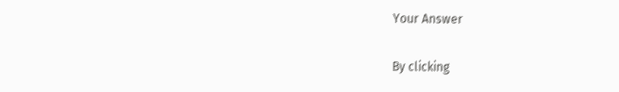Your Answer

By clicking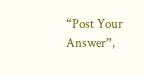“Post Your Answer”,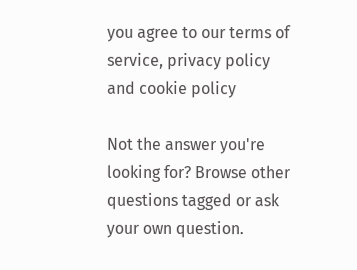you agree to our terms of service, privacy policy and cookie policy

Not the answer you're looking for? Browse other questions tagged or ask your own question.